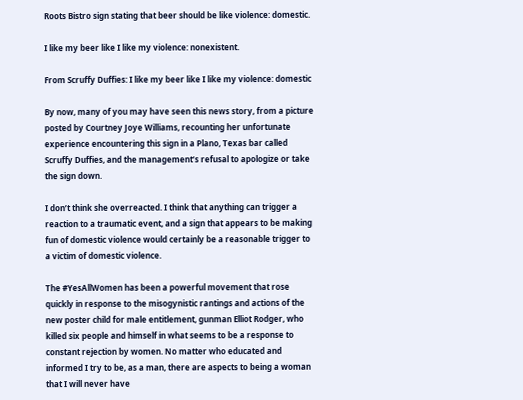Roots Bistro sign stating that beer should be like violence: domestic.

I like my beer like I like my violence: nonexistent.

From Scruffy Duffies: I like my beer like I like my violence: domestic

By now, many of you may have seen this news story, from a picture posted by Courtney Joye Williams, recounting her unfortunate experience encountering this sign in a Plano, Texas bar called Scruffy Duffies, and the management’s refusal to apologize or take the sign down.

I don’t think she overreacted. I think that anything can trigger a reaction to a traumatic event, and a sign that appears to be making fun of domestic violence would certainly be a reasonable trigger to a victim of domestic violence.

The #YesAllWomen has been a powerful movement that rose quickly in response to the misogynistic rantings and actions of the new poster child for male entitlement, gunman Elliot Rodger, who killed six people and himself in what seems to be a response to constant rejection by women. No matter who educated and informed I try to be, as a man, there are aspects to being a woman that I will never have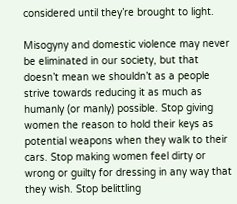considered until they’re brought to light.

Misogyny and domestic violence may never be eliminated in our society, but that doesn’t mean we shouldn’t as a people strive towards reducing it as much as humanly (or manly) possible. Stop giving women the reason to hold their keys as potential weapons when they walk to their cars. Stop making women feel dirty or wrong or guilty for dressing in any way that they wish. Stop belittling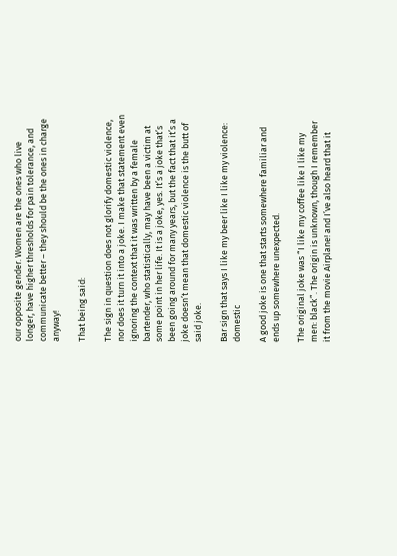our opposite gender. Women are the ones who live longer, have higher thresholds for pain tolerance, and communicate better – they should be the ones in charge anyway!

That being said:

The sign in question does not glorify domestic violence, nor does it turn it into a joke. I make that statement even ignoring the context that it was written by a female bartender, who statistically, may have been a victim at some point in her life. It is a joke, yes. It’s a joke that’s been going around for many years, but the fact that it’s a joke doesn’t mean that domestic violence is the butt of said joke.

Bar sign that says I like my beer like I like my violence: domestic

A good joke is one that starts somewhere familiar and ends up somewhere unexpected.

The original joke was “I like my coffee like I like my men: black”. The origin is unknown, though I remember it from the movie Airplane! and I’ve also heard that it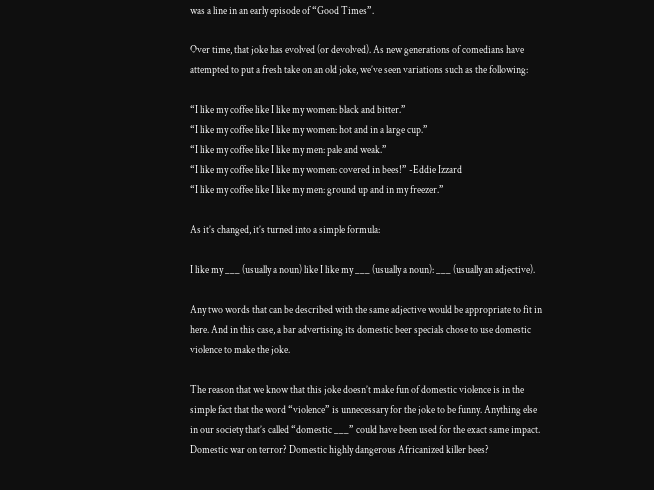was a line in an early episode of “Good Times”.

Over time, that joke has evolved (or devolved). As new generations of comedians have attempted to put a fresh take on an old joke, we’ve seen variations such as the following:

“I like my coffee like I like my women: black and bitter.”
“I like my coffee like I like my women: hot and in a large cup.”
“I like my coffee like I like my men: pale and weak.”
“I like my coffee like I like my women: covered in bees!” -Eddie Izzard
“I like my coffee like I like my men: ground up and in my freezer.”

As it’s changed, it’s turned into a simple formula:

I like my ___ (usually a noun) like I like my ___ (usually a noun): ___ (usually an adjective).

Any two words that can be described with the same adjective would be appropriate to fit in here. And in this case, a bar advertising its domestic beer specials chose to use domestic violence to make the joke.

The reason that we know that this joke doesn’t make fun of domestic violence is in the simple fact that the word “violence” is unnecessary for the joke to be funny. Anything else in our society that’s called “domestic ___” could have been used for the exact same impact. Domestic war on terror? Domestic highly dangerous Africanized killer bees?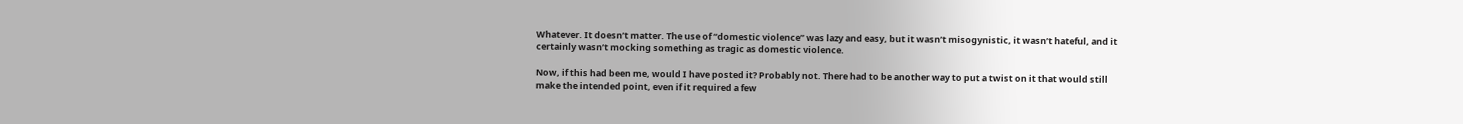Whatever. It doesn’t matter. The use of “domestic violence” was lazy and easy, but it wasn’t misogynistic, it wasn’t hateful, and it certainly wasn’t mocking something as tragic as domestic violence.

Now, if this had been me, would I have posted it? Probably not. There had to be another way to put a twist on it that would still make the intended point, even if it required a few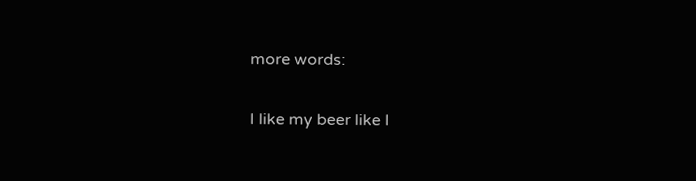more words:

I like my beer like I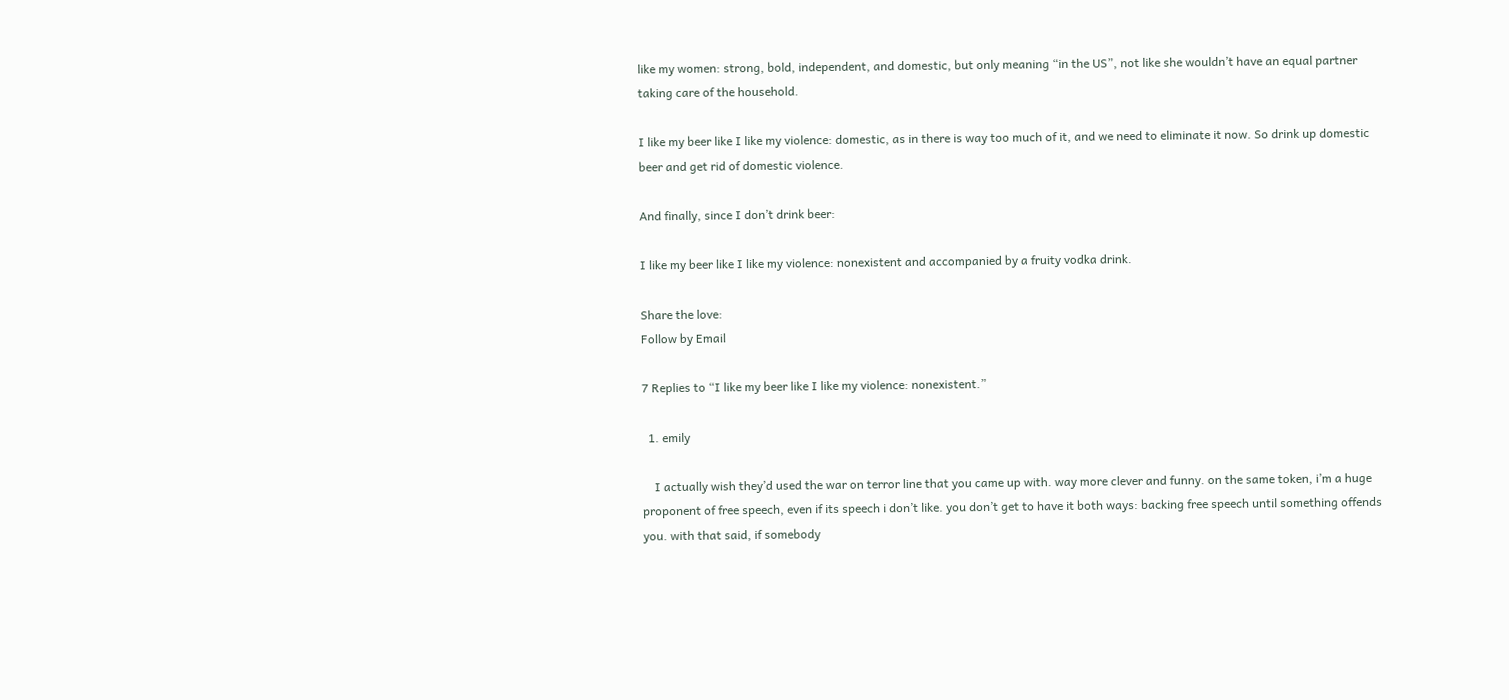like my women: strong, bold, independent, and domestic, but only meaning “in the US”, not like she wouldn’t have an equal partner taking care of the household.

I like my beer like I like my violence: domestic, as in there is way too much of it, and we need to eliminate it now. So drink up domestic beer and get rid of domestic violence.

And finally, since I don’t drink beer:

I like my beer like I like my violence: nonexistent and accompanied by a fruity vodka drink.

Share the love:
Follow by Email

7 Replies to “I like my beer like I like my violence: nonexistent.”

  1. emily

    I actually wish they’d used the war on terror line that you came up with. way more clever and funny. on the same token, i’m a huge proponent of free speech, even if its speech i don’t like. you don’t get to have it both ways: backing free speech until something offends you. with that said, if somebody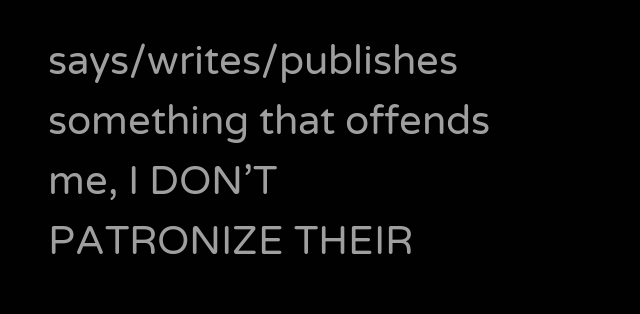says/writes/publishes something that offends me, I DON’T PATRONIZE THEIR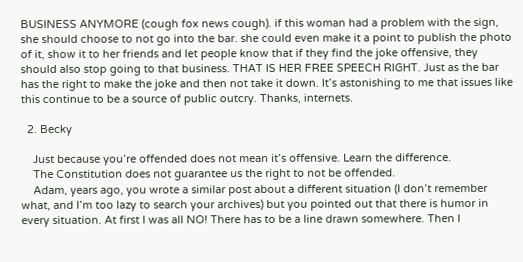BUSINESS ANYMORE (cough fox news cough). if this woman had a problem with the sign, she should choose to not go into the bar. she could even make it a point to publish the photo of it, show it to her friends and let people know that if they find the joke offensive, they should also stop going to that business. THAT IS HER FREE SPEECH RIGHT. Just as the bar has the right to make the joke and then not take it down. It’s astonishing to me that issues like this continue to be a source of public outcry. Thanks, internets.

  2. Becky

    Just because you’re offended does not mean it’s offensive. Learn the difference.
    The Constitution does not guarantee us the right to not be offended.
    Adam, years ago, you wrote a similar post about a different situation (I don’t remember what, and I’m too lazy to search your archives) but you pointed out that there is humor in every situation. At first I was all NO! There has to be a line drawn somewhere. Then I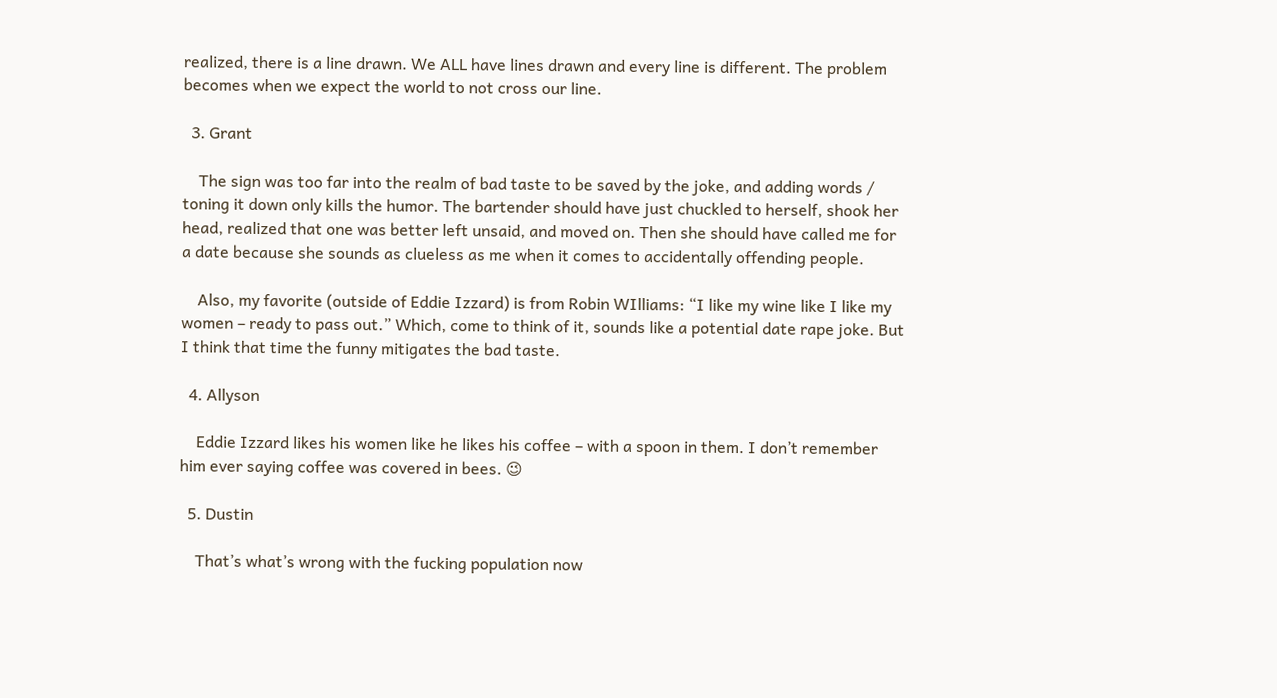realized, there is a line drawn. We ALL have lines drawn and every line is different. The problem becomes when we expect the world to not cross our line.

  3. Grant

    The sign was too far into the realm of bad taste to be saved by the joke, and adding words / toning it down only kills the humor. The bartender should have just chuckled to herself, shook her head, realized that one was better left unsaid, and moved on. Then she should have called me for a date because she sounds as clueless as me when it comes to accidentally offending people.

    Also, my favorite (outside of Eddie Izzard) is from Robin WIlliams: “I like my wine like I like my women – ready to pass out.” Which, come to think of it, sounds like a potential date rape joke. But I think that time the funny mitigates the bad taste.

  4. Allyson

    Eddie Izzard likes his women like he likes his coffee – with a spoon in them. I don’t remember him ever saying coffee was covered in bees. 😉

  5. Dustin

    That’s what’s wrong with the fucking population now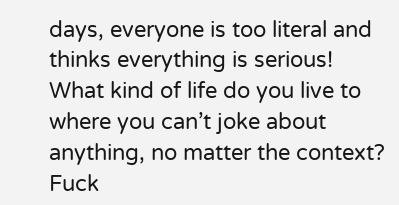days, everyone is too literal and thinks everything is serious! What kind of life do you live to where you can’t joke about anything, no matter the context? Fuck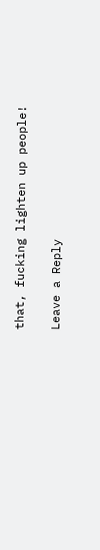that, fucking lighten up people!

Leave a Reply